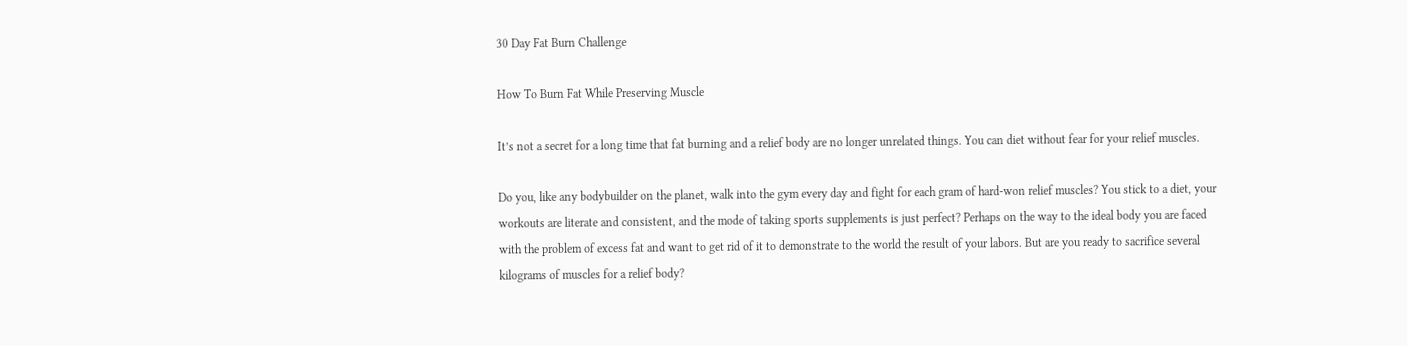30 Day Fat Burn Challenge

How To Burn Fat While Preserving Muscle

It’s not a secret for a long time that fat burning and a relief body are no longer unrelated things. You can diet without fear for your relief muscles.

Do you, like any bodybuilder on the planet, walk into the gym every day and fight for each gram of hard-won relief muscles? You stick to a diet, your workouts are literate and consistent, and the mode of taking sports supplements is just perfect? Perhaps on the way to the ideal body you are faced with the problem of excess fat and want to get rid of it to demonstrate to the world the result of your labors. But are you ready to sacrifice several kilograms of muscles for a relief body?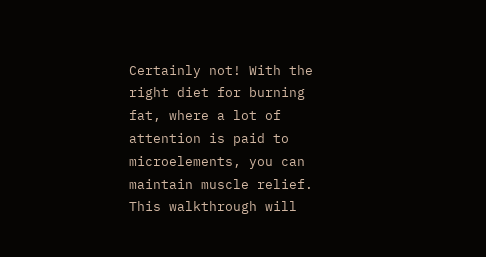Certainly not! With the right diet for burning fat, where a lot of attention is paid to microelements, you can maintain muscle relief. This walkthrough will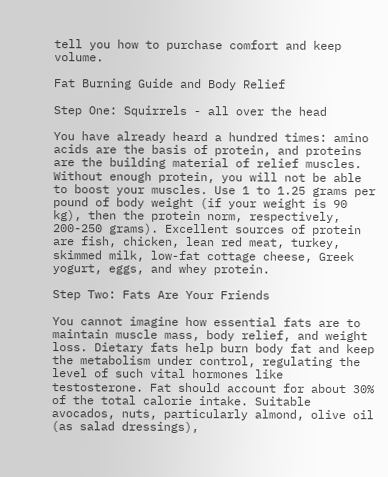tell you how to purchase comfort and keep volume.

Fat Burning Guide and Body Relief

Step One: Squirrels - all over the head

You have already heard a hundred times: amino acids are the basis of protein, and proteins are the building material of relief muscles. Without enough protein, you will not be able to boost your muscles. Use 1 to 1.25 grams per pound of body weight (if your weight is 90 kg), then the protein norm, respectively, 200-250 grams). Excellent sources of protein are fish, chicken, lean red meat, turkey, skimmed milk, low-fat cottage cheese, Greek yogurt, eggs, and whey protein.

Step Two: Fats Are Your Friends

You cannot imagine how essential fats are to maintain muscle mass, body relief, and weight loss. Dietary fats help burn body fat and keep the metabolism under control, regulating the level of such vital hormones like testosterone. Fat should account for about 30% of the total calorie intake. Suitable avocados, nuts, particularly almond, olive oil (as salad dressings),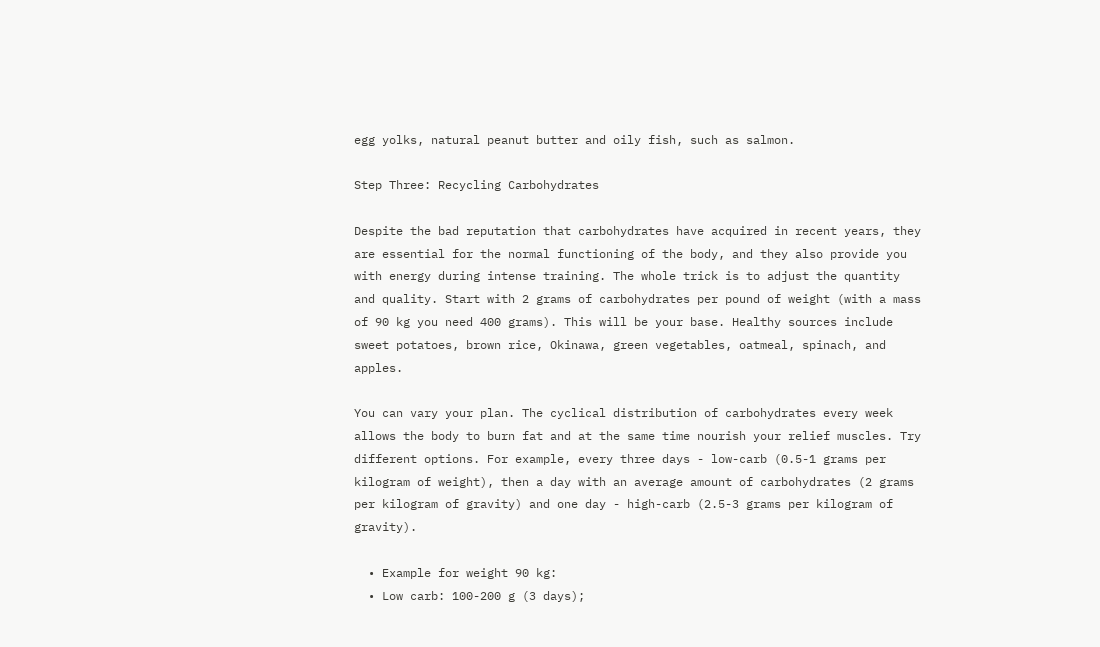egg yolks, natural peanut butter and oily fish, such as salmon.

Step Three: Recycling Carbohydrates

Despite the bad reputation that carbohydrates have acquired in recent years, they are essential for the normal functioning of the body, and they also provide you with energy during intense training. The whole trick is to adjust the quantity and quality. Start with 2 grams of carbohydrates per pound of weight (with a mass of 90 kg you need 400 grams). This will be your base. Healthy sources include sweet potatoes, brown rice, Okinawa, green vegetables, oatmeal, spinach, and apples.

You can vary your plan. The cyclical distribution of carbohydrates every week allows the body to burn fat and at the same time nourish your relief muscles. Try different options. For example, every three days - low-carb (0.5-1 grams per kilogram of weight), then a day with an average amount of carbohydrates (2 grams per kilogram of gravity) and one day - high-carb (2.5-3 grams per kilogram of gravity).

  • Example for weight 90 kg:
  • Low carb: 100-200 g (3 days);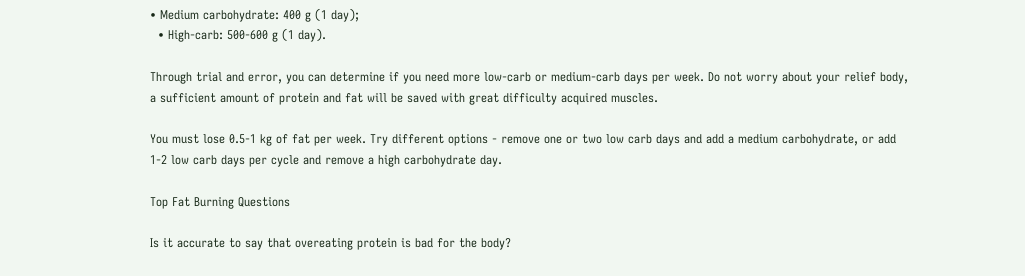• Medium carbohydrate: 400 g (1 day);
  • High-carb: 500-600 g (1 day).

Through trial and error, you can determine if you need more low-carb or medium-carb days per week. Do not worry about your relief body, a sufficient amount of protein and fat will be saved with great difficulty acquired muscles.

You must lose 0.5-1 kg of fat per week. Try different options - remove one or two low carb days and add a medium carbohydrate, or add 1-2 low carb days per cycle and remove a high carbohydrate day.

Top Fat Burning Questions

Is it accurate to say that overeating protein is bad for the body?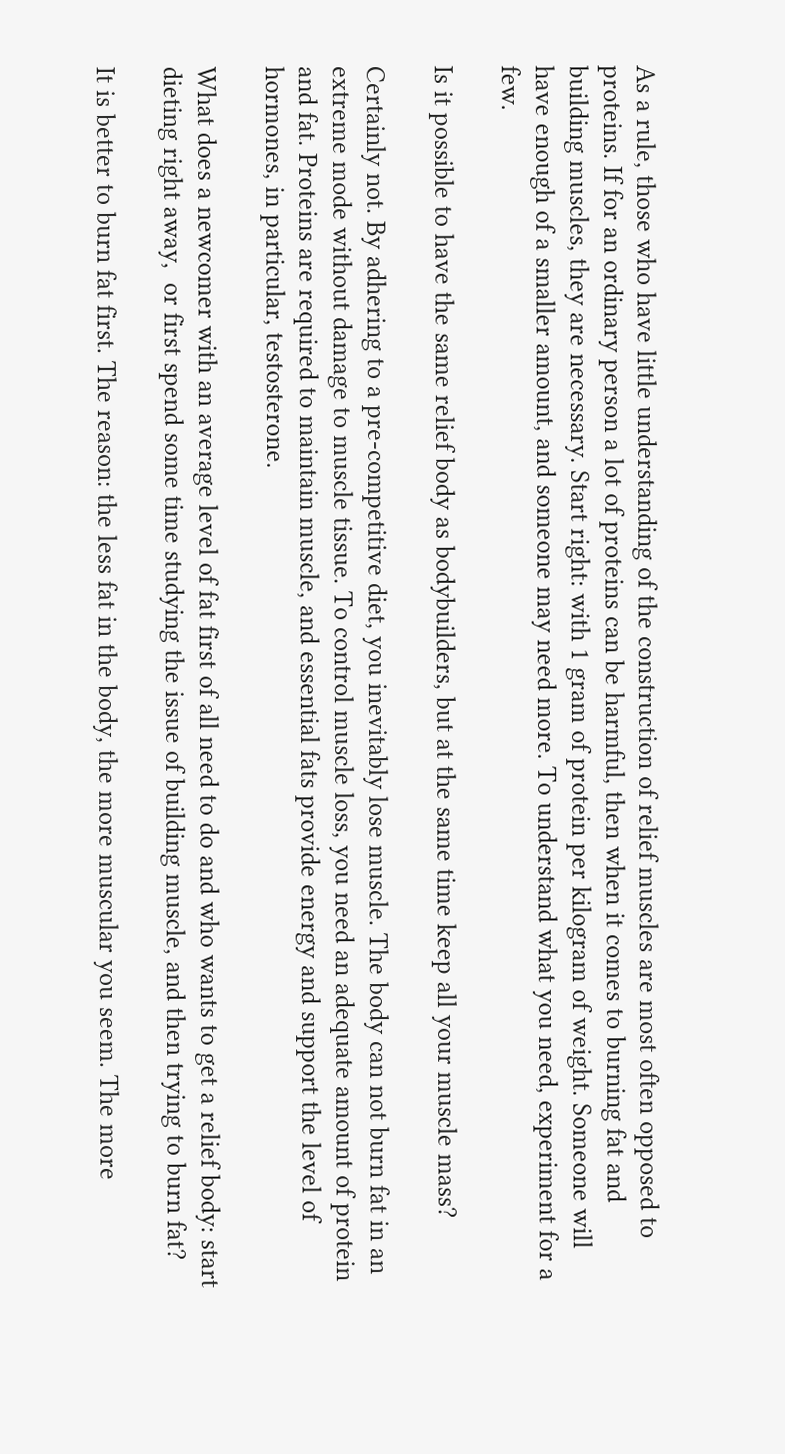As a rule, those who have little understanding of the construction of relief muscles are most often opposed to proteins. If for an ordinary person a lot of proteins can be harmful, then when it comes to burning fat and building muscles, they are necessary. Start right: with 1 gram of protein per kilogram of weight. Someone will have enough of a smaller amount, and someone may need more. To understand what you need, experiment for a few.

Is it possible to have the same relief body as bodybuilders, but at the same time keep all your muscle mass?

Certainly not. By adhering to a pre-competitive diet, you inevitably lose muscle. The body can not burn fat in an extreme mode without damage to muscle tissue. To control muscle loss, you need an adequate amount of protein and fat. Proteins are required to maintain muscle, and essential fats provide energy and support the level of hormones, in particular, testosterone.

What does a newcomer with an average level of fat first of all need to do and who wants to get a relief body: start dieting right away,  or first spend some time studying the issue of building muscle, and then trying to burn fat?

It is better to burn fat first. The reason: the less fat in the body, the more muscular you seem. The more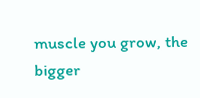muscle you grow, the bigger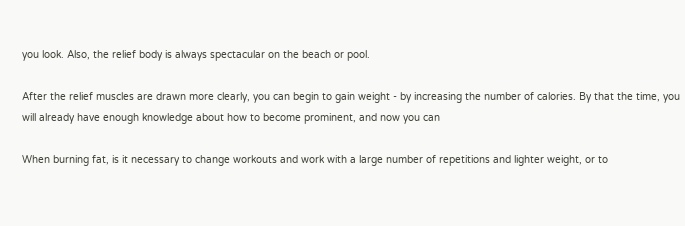you look. Also, the relief body is always spectacular on the beach or pool.

After the relief muscles are drawn more clearly, you can begin to gain weight - by increasing the number of calories. By that the time, you will already have enough knowledge about how to become prominent, and now you can

When burning fat, is it necessary to change workouts and work with a large number of repetitions and lighter weight, or to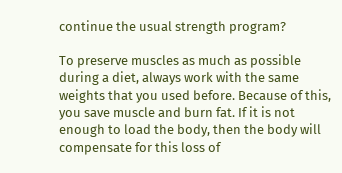continue the usual strength program?

To preserve muscles as much as possible during a diet, always work with the same weights that you used before. Because of this, you save muscle and burn fat. If it is not enough to load the body, then the body will compensate for this loss of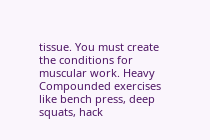tissue. You must create the conditions for muscular work. Heavy Compounded exercises like bench press, deep squats, hack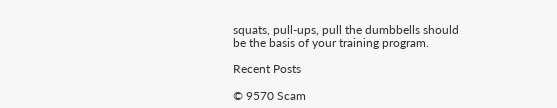squats, pull-ups, pull the dumbbells should be the basis of your training program.

Recent Posts

© 9570 Scam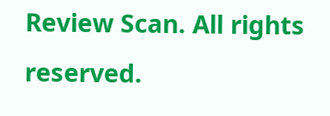Review Scan. All rights reserved.